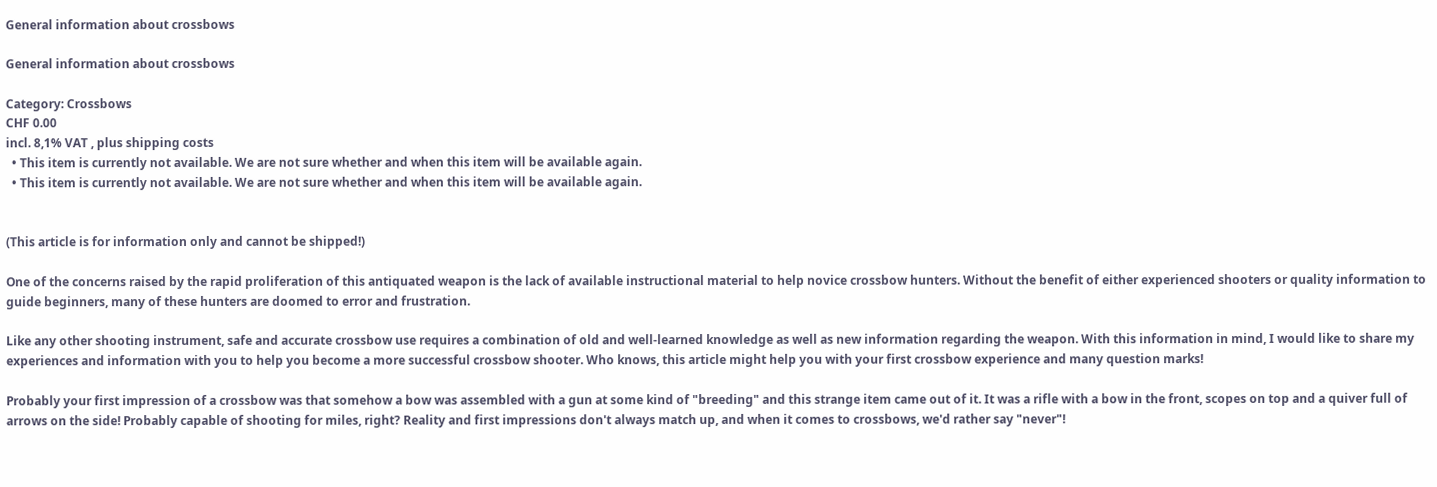General information about crossbows

General information about crossbows

Category: Crossbows
CHF 0.00
incl. 8,1% VAT , plus shipping costs
  • This item is currently not available. We are not sure whether and when this item will be available again.
  • This item is currently not available. We are not sure whether and when this item will be available again.


(This article is for information only and cannot be shipped!)

One of the concerns raised by the rapid proliferation of this antiquated weapon is the lack of available instructional material to help novice crossbow hunters. Without the benefit of either experienced shooters or quality information to guide beginners, many of these hunters are doomed to error and frustration.

Like any other shooting instrument, safe and accurate crossbow use requires a combination of old and well-learned knowledge as well as new information regarding the weapon. With this information in mind, I would like to share my experiences and information with you to help you become a more successful crossbow shooter. Who knows, this article might help you with your first crossbow experience and many question marks!

Probably your first impression of a crossbow was that somehow a bow was assembled with a gun at some kind of "breeding" and this strange item came out of it. It was a rifle with a bow in the front, scopes on top and a quiver full of arrows on the side! Probably capable of shooting for miles, right? Reality and first impressions don't always match up, and when it comes to crossbows, we'd rather say "never"!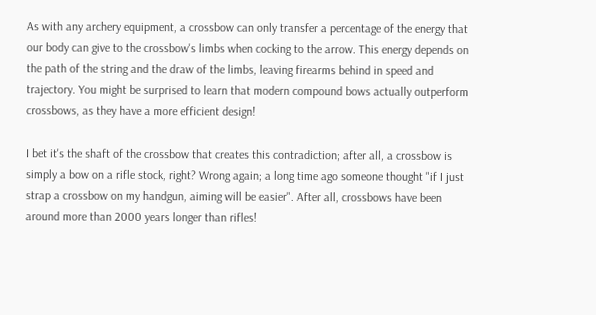As with any archery equipment, a crossbow can only transfer a percentage of the energy that our body can give to the crossbow's limbs when cocking to the arrow. This energy depends on the path of the string and the draw of the limbs, leaving firearms behind in speed and trajectory. You might be surprised to learn that modern compound bows actually outperform crossbows, as they have a more efficient design!

I bet it's the shaft of the crossbow that creates this contradiction; after all, a crossbow is simply a bow on a rifle stock, right? Wrong again; a long time ago someone thought "if I just strap a crossbow on my handgun, aiming will be easier". After all, crossbows have been around more than 2000 years longer than rifles!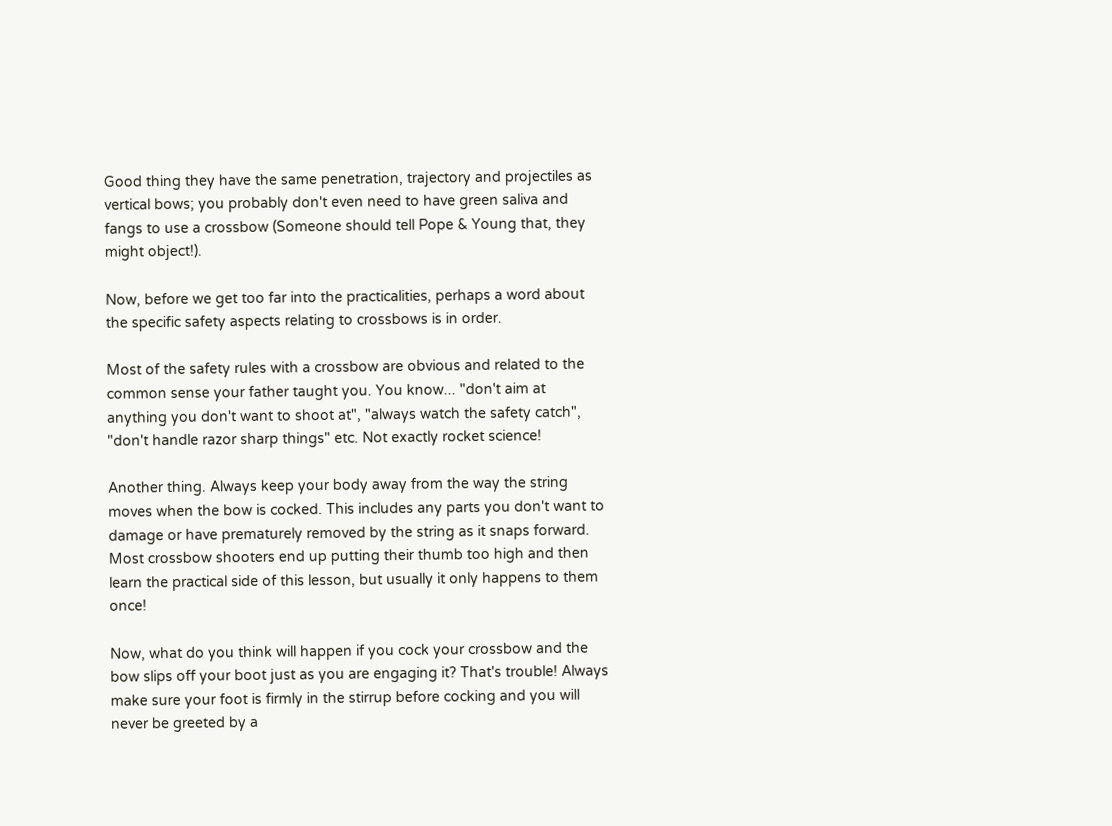Good thing they have the same penetration, trajectory and projectiles as vertical bows; you probably don't even need to have green saliva and fangs to use a crossbow (Someone should tell Pope & Young that, they might object!).

Now, before we get too far into the practicalities, perhaps a word about the specific safety aspects relating to crossbows is in order.

Most of the safety rules with a crossbow are obvious and related to the common sense your father taught you. You know... "don't aim at anything you don't want to shoot at", "always watch the safety catch", "don't handle razor sharp things" etc. Not exactly rocket science!

Another thing. Always keep your body away from the way the string moves when the bow is cocked. This includes any parts you don't want to damage or have prematurely removed by the string as it snaps forward. Most crossbow shooters end up putting their thumb too high and then learn the practical side of this lesson, but usually it only happens to them once!

Now, what do you think will happen if you cock your crossbow and the bow slips off your boot just as you are engaging it? That's trouble! Always make sure your foot is firmly in the stirrup before cocking and you will never be greeted by a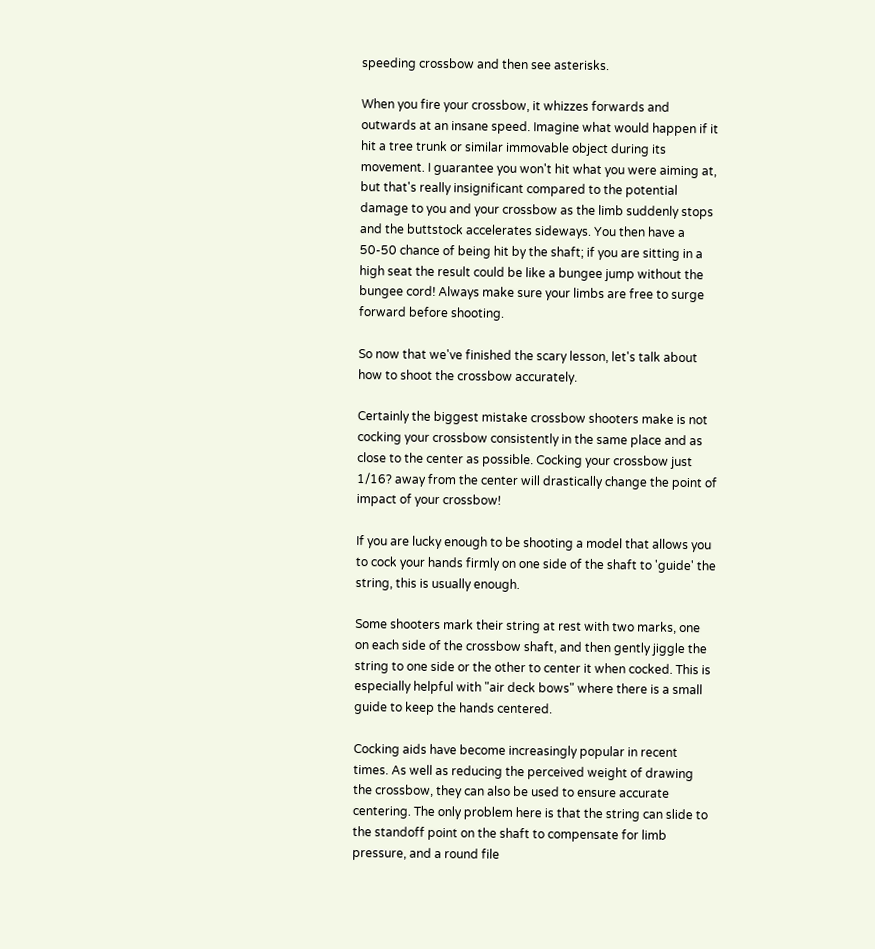speeding crossbow and then see asterisks.

When you fire your crossbow, it whizzes forwards and outwards at an insane speed. Imagine what would happen if it hit a tree trunk or similar immovable object during its movement. I guarantee you won't hit what you were aiming at, but that's really insignificant compared to the potential damage to you and your crossbow as the limb suddenly stops and the buttstock accelerates sideways. You then have a 50-50 chance of being hit by the shaft; if you are sitting in a high seat the result could be like a bungee jump without the bungee cord! Always make sure your limbs are free to surge forward before shooting.

So now that we've finished the scary lesson, let's talk about how to shoot the crossbow accurately.

Certainly the biggest mistake crossbow shooters make is not cocking your crossbow consistently in the same place and as close to the center as possible. Cocking your crossbow just 1/16? away from the center will drastically change the point of impact of your crossbow!

If you are lucky enough to be shooting a model that allows you to cock your hands firmly on one side of the shaft to 'guide' the string, this is usually enough.

Some shooters mark their string at rest with two marks, one on each side of the crossbow shaft, and then gently jiggle the string to one side or the other to center it when cocked. This is especially helpful with "air deck bows" where there is a small guide to keep the hands centered.

Cocking aids have become increasingly popular in recent times. As well as reducing the perceived weight of drawing the crossbow, they can also be used to ensure accurate centering. The only problem here is that the string can slide to the standoff point on the shaft to compensate for limb pressure, and a round file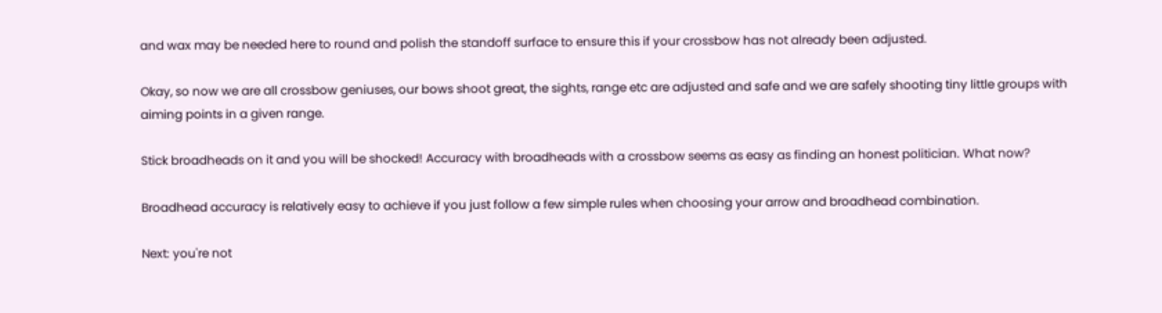and wax may be needed here to round and polish the standoff surface to ensure this if your crossbow has not already been adjusted.

Okay, so now we are all crossbow geniuses, our bows shoot great, the sights, range etc are adjusted and safe and we are safely shooting tiny little groups with aiming points in a given range.

Stick broadheads on it and you will be shocked! Accuracy with broadheads with a crossbow seems as easy as finding an honest politician. What now?

Broadhead accuracy is relatively easy to achieve if you just follow a few simple rules when choosing your arrow and broadhead combination.

Next: you're not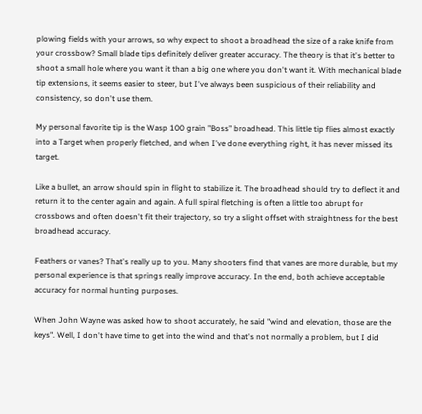plowing fields with your arrows, so why expect to shoot a broadhead the size of a rake knife from your crossbow? Small blade tips definitely deliver greater accuracy. The theory is that it's better to shoot a small hole where you want it than a big one where you don't want it. With mechanical blade tip extensions, it seems easier to steer, but I've always been suspicious of their reliability and consistency, so don't use them.

My personal favorite tip is the Wasp 100 grain "Boss" broadhead. This little tip flies almost exactly into a Target when properly fletched, and when I've done everything right, it has never missed its target.

Like a bullet, an arrow should spin in flight to stabilize it. The broadhead should try to deflect it and return it to the center again and again. A full spiral fletching is often a little too abrupt for crossbows and often doesn't fit their trajectory, so try a slight offset with straightness for the best broadhead accuracy.

Feathers or vanes? That's really up to you. Many shooters find that vanes are more durable, but my personal experience is that springs really improve accuracy. In the end, both achieve acceptable accuracy for normal hunting purposes.

When John Wayne was asked how to shoot accurately, he said "wind and elevation, those are the keys". Well, I don't have time to get into the wind and that's not normally a problem, but I did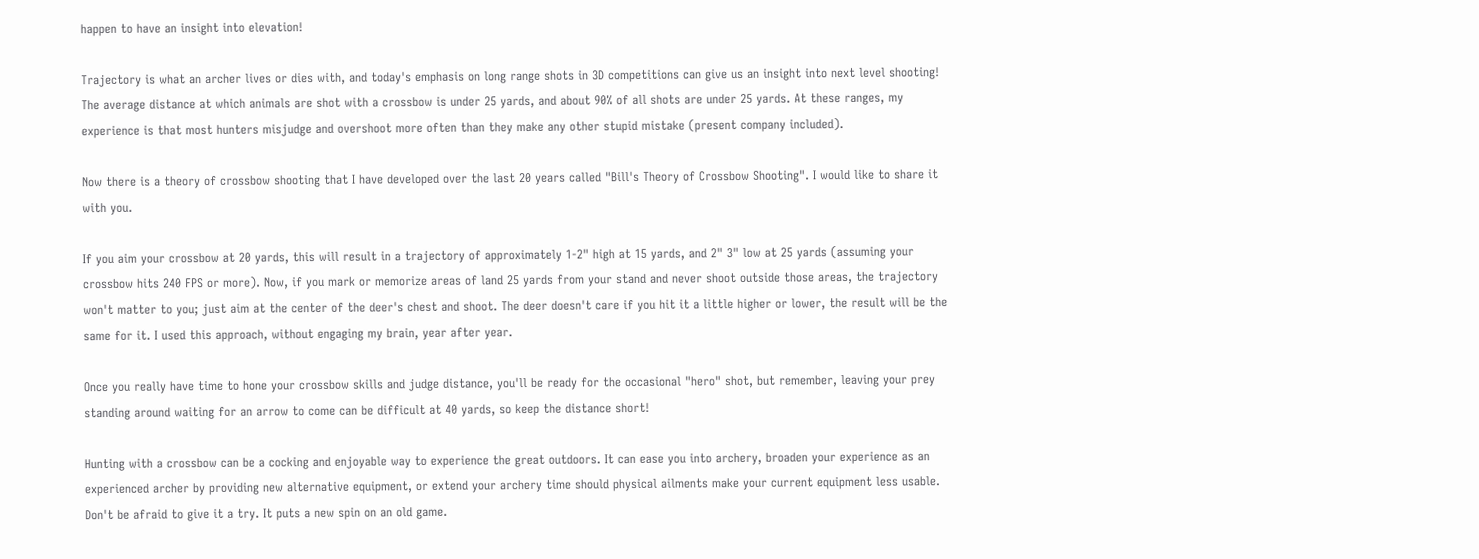happen to have an insight into elevation!

Trajectory is what an archer lives or dies with, and today's emphasis on long range shots in 3D competitions can give us an insight into next level shooting! The average distance at which animals are shot with a crossbow is under 25 yards, and about 90% of all shots are under 25 yards. At these ranges, my experience is that most hunters misjudge and overshoot more often than they make any other stupid mistake (present company included).

Now there is a theory of crossbow shooting that I have developed over the last 20 years called "Bill's Theory of Crossbow Shooting". I would like to share it with you.

If you aim your crossbow at 20 yards, this will result in a trajectory of approximately 1-2" high at 15 yards, and 2" 3" low at 25 yards (assuming your crossbow hits 240 FPS or more). Now, if you mark or memorize areas of land 25 yards from your stand and never shoot outside those areas, the trajectory won't matter to you; just aim at the center of the deer's chest and shoot. The deer doesn't care if you hit it a little higher or lower, the result will be the same for it. I used this approach, without engaging my brain, year after year.

Once you really have time to hone your crossbow skills and judge distance, you'll be ready for the occasional "hero" shot, but remember, leaving your prey standing around waiting for an arrow to come can be difficult at 40 yards, so keep the distance short!

Hunting with a crossbow can be a cocking and enjoyable way to experience the great outdoors. It can ease you into archery, broaden your experience as an experienced archer by providing new alternative equipment, or extend your archery time should physical ailments make your current equipment less usable. Don't be afraid to give it a try. It puts a new spin on an old game.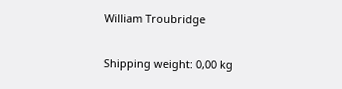William Troubridge


Shipping weight: 0,00 kg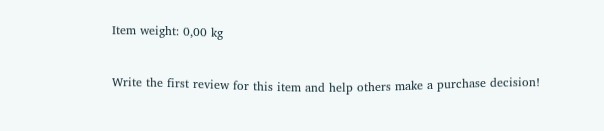Item weight: 0,00 kg


Write the first review for this item and help others make a purchase decision!